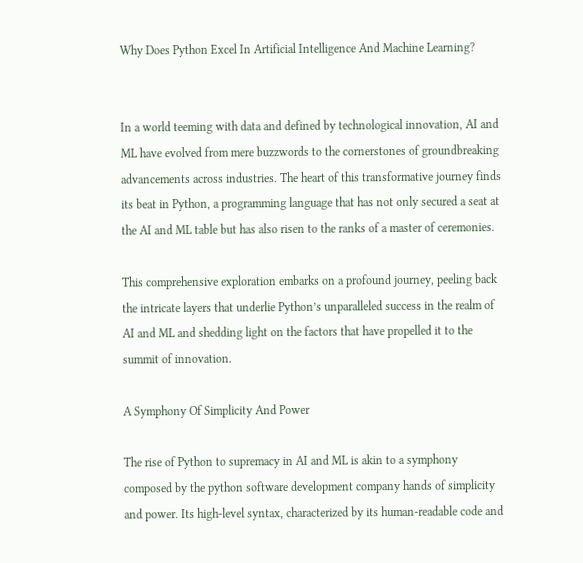Why Does Python Excel In Artificial Intelligence And Machine Learning?


In a world teeming with data and defined by technological innovation, AI and ML have evolved from mere buzzwords to the cornerstones of groundbreaking advancements across industries. The heart of this transformative journey finds its beat in Python, a programming language that has not only secured a seat at the AI and ML table but has also risen to the ranks of a master of ceremonies.

This comprehensive exploration embarks on a profound journey, peeling back the intricate layers that underlie Python’s unparalleled success in the realm of AI and ML and shedding light on the factors that have propelled it to the summit of innovation.

A Symphony Of Simplicity And Power

The rise of Python to supremacy in AI and ML is akin to a symphony composed by the python software development company hands of simplicity and power. Its high-level syntax, characterized by its human-readable code and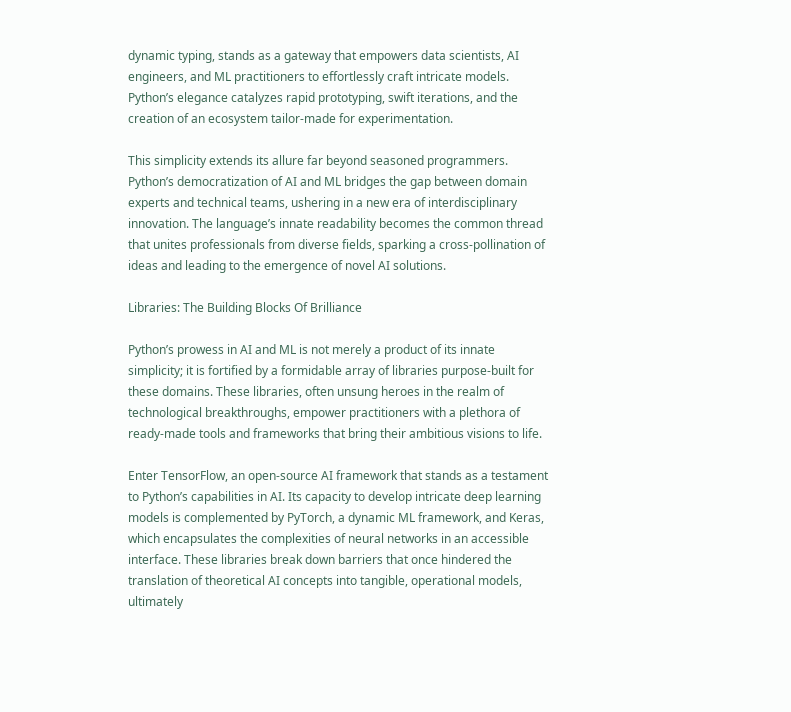dynamic typing, stands as a gateway that empowers data scientists, AI engineers, and ML practitioners to effortlessly craft intricate models. Python’s elegance catalyzes rapid prototyping, swift iterations, and the creation of an ecosystem tailor-made for experimentation.

This simplicity extends its allure far beyond seasoned programmers. Python’s democratization of AI and ML bridges the gap between domain experts and technical teams, ushering in a new era of interdisciplinary innovation. The language’s innate readability becomes the common thread that unites professionals from diverse fields, sparking a cross-pollination of ideas and leading to the emergence of novel AI solutions.

Libraries: The Building Blocks Of Brilliance

Python’s prowess in AI and ML is not merely a product of its innate simplicity; it is fortified by a formidable array of libraries purpose-built for these domains. These libraries, often unsung heroes in the realm of technological breakthroughs, empower practitioners with a plethora of ready-made tools and frameworks that bring their ambitious visions to life.

Enter TensorFlow, an open-source AI framework that stands as a testament to Python’s capabilities in AI. Its capacity to develop intricate deep learning models is complemented by PyTorch, a dynamic ML framework, and Keras, which encapsulates the complexities of neural networks in an accessible interface. These libraries break down barriers that once hindered the translation of theoretical AI concepts into tangible, operational models, ultimately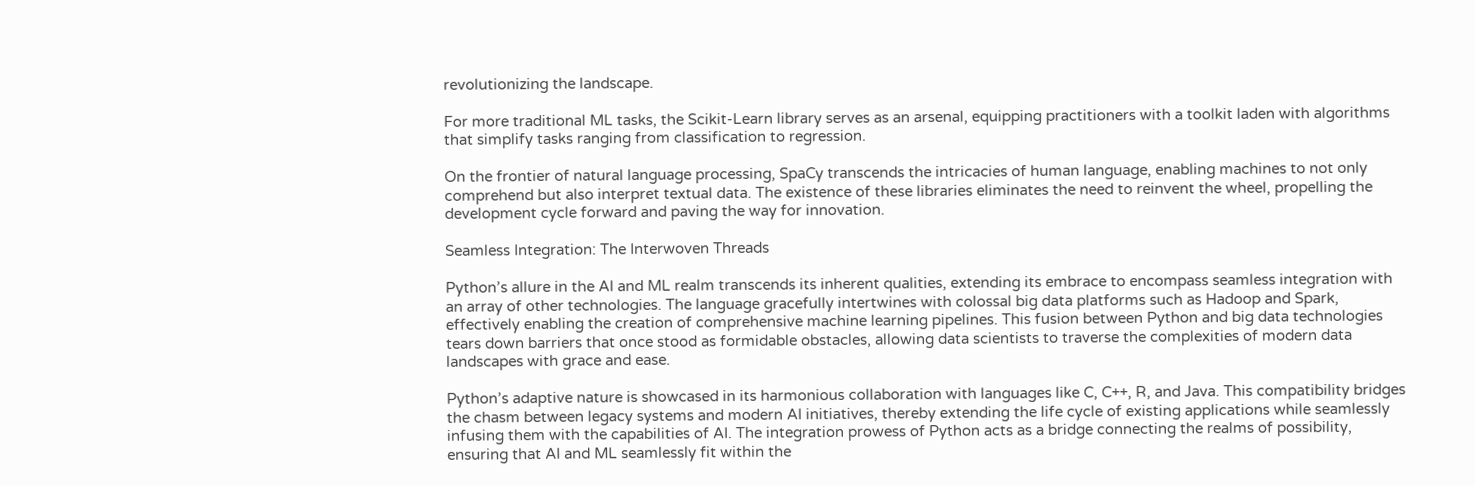revolutionizing the landscape.

For more traditional ML tasks, the Scikit-Learn library serves as an arsenal, equipping practitioners with a toolkit laden with algorithms that simplify tasks ranging from classification to regression.

On the frontier of natural language processing, SpaCy transcends the intricacies of human language, enabling machines to not only comprehend but also interpret textual data. The existence of these libraries eliminates the need to reinvent the wheel, propelling the development cycle forward and paving the way for innovation.

Seamless Integration: The Interwoven Threads

Python’s allure in the AI and ML realm transcends its inherent qualities, extending its embrace to encompass seamless integration with an array of other technologies. The language gracefully intertwines with colossal big data platforms such as Hadoop and Spark, effectively enabling the creation of comprehensive machine learning pipelines. This fusion between Python and big data technologies tears down barriers that once stood as formidable obstacles, allowing data scientists to traverse the complexities of modern data landscapes with grace and ease.

Python’s adaptive nature is showcased in its harmonious collaboration with languages like C, C++, R, and Java. This compatibility bridges the chasm between legacy systems and modern AI initiatives, thereby extending the life cycle of existing applications while seamlessly infusing them with the capabilities of AI. The integration prowess of Python acts as a bridge connecting the realms of possibility, ensuring that AI and ML seamlessly fit within the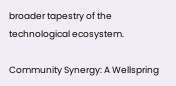broader tapestry of the technological ecosystem.

Community Synergy: A Wellspring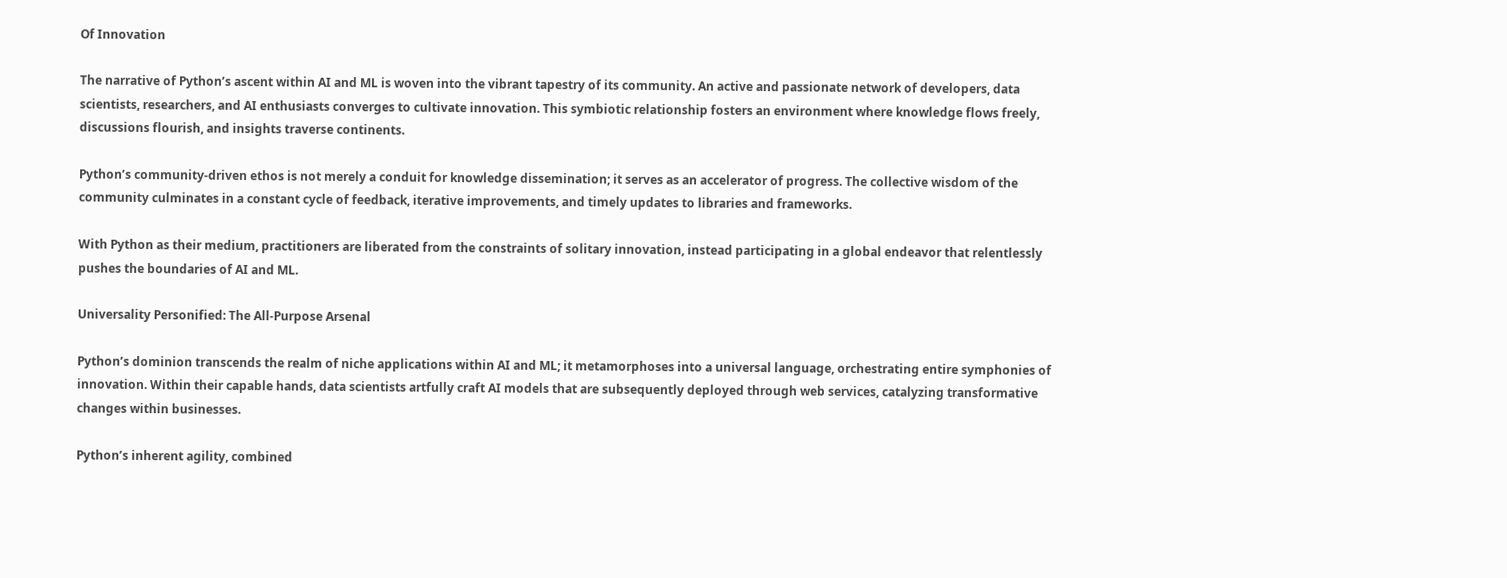Of Innovation

The narrative of Python’s ascent within AI and ML is woven into the vibrant tapestry of its community. An active and passionate network of developers, data scientists, researchers, and AI enthusiasts converges to cultivate innovation. This symbiotic relationship fosters an environment where knowledge flows freely, discussions flourish, and insights traverse continents.

Python’s community-driven ethos is not merely a conduit for knowledge dissemination; it serves as an accelerator of progress. The collective wisdom of the community culminates in a constant cycle of feedback, iterative improvements, and timely updates to libraries and frameworks.

With Python as their medium, practitioners are liberated from the constraints of solitary innovation, instead participating in a global endeavor that relentlessly pushes the boundaries of AI and ML.

Universality Personified: The All-Purpose Arsenal

Python’s dominion transcends the realm of niche applications within AI and ML; it metamorphoses into a universal language, orchestrating entire symphonies of innovation. Within their capable hands, data scientists artfully craft AI models that are subsequently deployed through web services, catalyzing transformative changes within businesses.

Python’s inherent agility, combined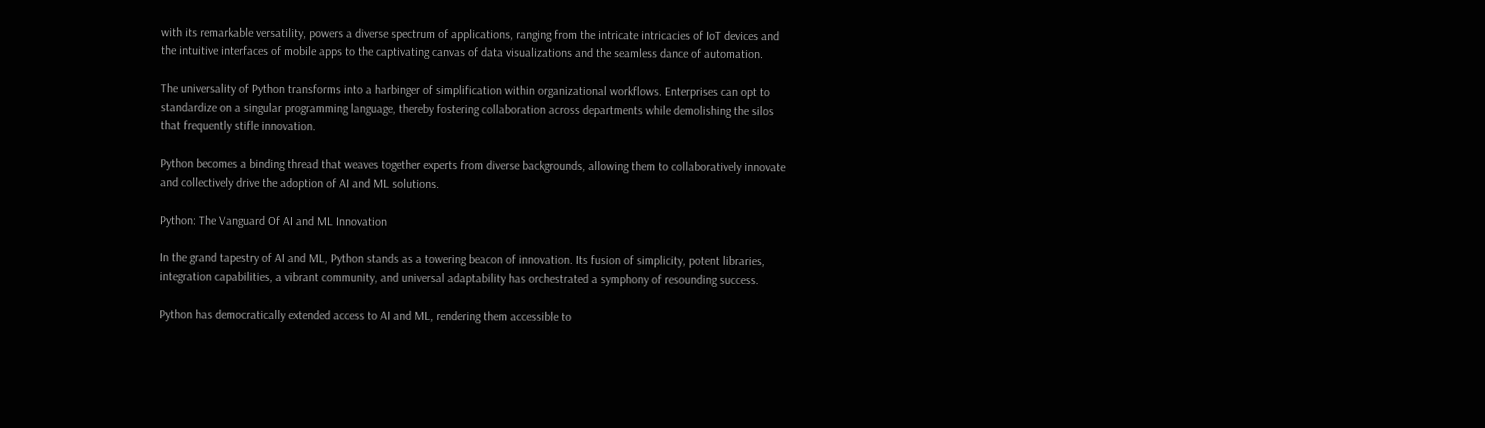with its remarkable versatility, powers a diverse spectrum of applications, ranging from the intricate intricacies of IoT devices and the intuitive interfaces of mobile apps to the captivating canvas of data visualizations and the seamless dance of automation.

The universality of Python transforms into a harbinger of simplification within organizational workflows. Enterprises can opt to standardize on a singular programming language, thereby fostering collaboration across departments while demolishing the silos that frequently stifle innovation.

Python becomes a binding thread that weaves together experts from diverse backgrounds, allowing them to collaboratively innovate and collectively drive the adoption of AI and ML solutions.

Python: The Vanguard Of AI and ML Innovation

In the grand tapestry of AI and ML, Python stands as a towering beacon of innovation. Its fusion of simplicity, potent libraries, integration capabilities, a vibrant community, and universal adaptability has orchestrated a symphony of resounding success.

Python has democratically extended access to AI and ML, rendering them accessible to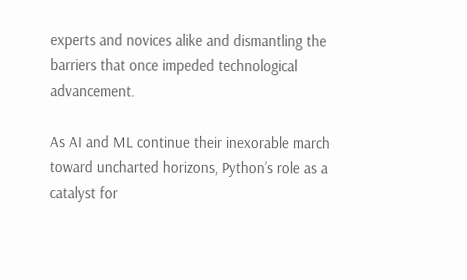experts and novices alike and dismantling the barriers that once impeded technological advancement.

As AI and ML continue their inexorable march toward uncharted horizons, Python’s role as a catalyst for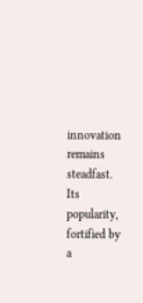innovation remains steadfast. Its popularity, fortified by a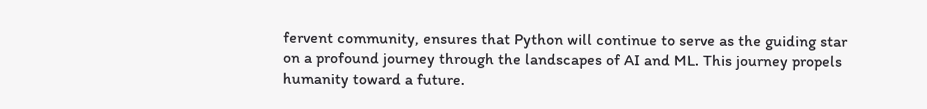fervent community, ensures that Python will continue to serve as the guiding star on a profound journey through the landscapes of AI and ML. This journey propels humanity toward a future.